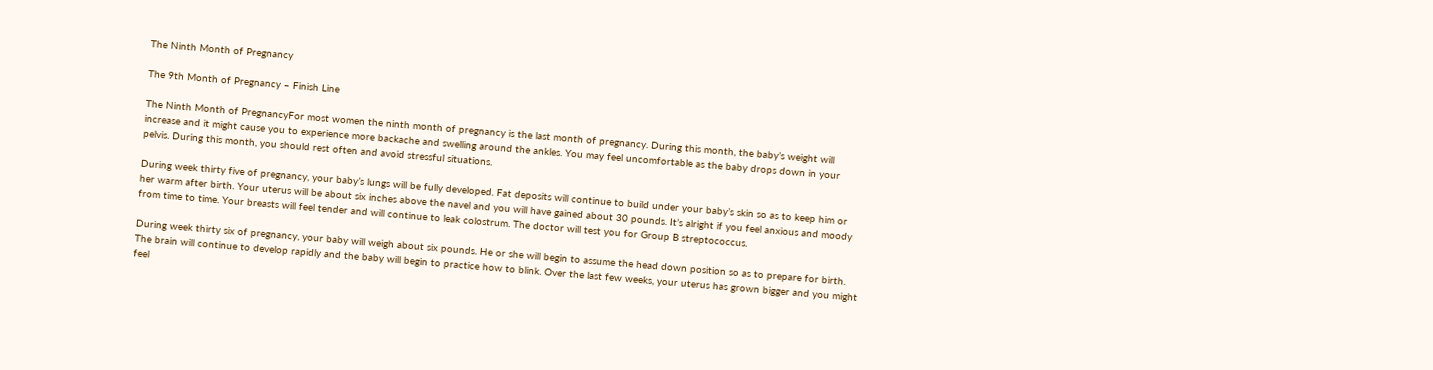The Ninth Month of Pregnancy

The 9th Month of Pregnancy – Finish Line

The Ninth Month of PregnancyFor most women the ninth month of pregnancy is the last month of pregnancy. During this month, the baby’s weight will increase and it might cause you to experience more backache and swelling around the ankles. You may feel uncomfortable as the baby drops down in your pelvis. During this month, you should rest often and avoid stressful situations.

During week thirty five of pregnancy, your baby’s lungs will be fully developed. Fat deposits will continue to build under your baby’s skin so as to keep him or her warm after birth. Your uterus will be about six inches above the navel and you will have gained about 30 pounds. It’s alright if you feel anxious and moody from time to time. Your breasts will feel tender and will continue to leak colostrum. The doctor will test you for Group B streptococcus.

During week thirty six of pregnancy, your baby will weigh about six pounds. He or she will begin to assume the head down position so as to prepare for birth. The brain will continue to develop rapidly and the baby will begin to practice how to blink. Over the last few weeks, your uterus has grown bigger and you might feel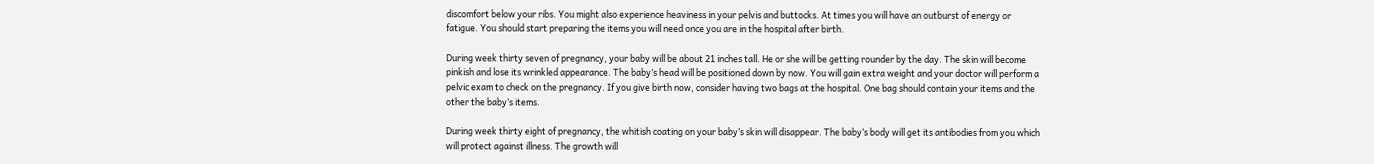discomfort below your ribs. You might also experience heaviness in your pelvis and buttocks. At times you will have an outburst of energy or fatigue. You should start preparing the items you will need once you are in the hospital after birth.

During week thirty seven of pregnancy, your baby will be about 21 inches tall. He or she will be getting rounder by the day. The skin will become pinkish and lose its wrinkled appearance. The baby’s head will be positioned down by now. You will gain extra weight and your doctor will perform a pelvic exam to check on the pregnancy. If you give birth now, consider having two bags at the hospital. One bag should contain your items and the other the baby’s items.

During week thirty eight of pregnancy, the whitish coating on your baby’s skin will disappear. The baby’s body will get its antibodies from you which will protect against illness. The growth will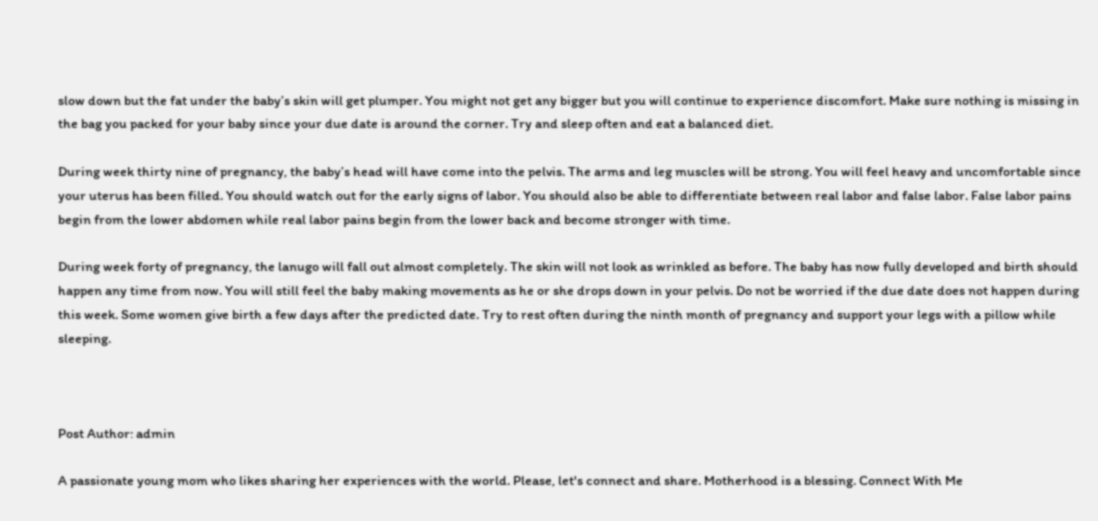slow down but the fat under the baby’s skin will get plumper. You might not get any bigger but you will continue to experience discomfort. Make sure nothing is missing in the bag you packed for your baby since your due date is around the corner. Try and sleep often and eat a balanced diet.

During week thirty nine of pregnancy, the baby’s head will have come into the pelvis. The arms and leg muscles will be strong. You will feel heavy and uncomfortable since your uterus has been filled. You should watch out for the early signs of labor. You should also be able to differentiate between real labor and false labor. False labor pains begin from the lower abdomen while real labor pains begin from the lower back and become stronger with time.

During week forty of pregnancy, the lanugo will fall out almost completely. The skin will not look as wrinkled as before. The baby has now fully developed and birth should happen any time from now. You will still feel the baby making movements as he or she drops down in your pelvis. Do not be worried if the due date does not happen during this week. Some women give birth a few days after the predicted date. Try to rest often during the ninth month of pregnancy and support your legs with a pillow while sleeping.



Post Author: admin

A passionate young mom who likes sharing her experiences with the world. Please, let's connect and share. Motherhood is a blessing. Connect With Me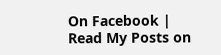On Facebook | Read My Posts on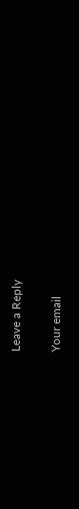Leave a Reply

Your email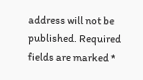address will not be published. Required fields are marked *